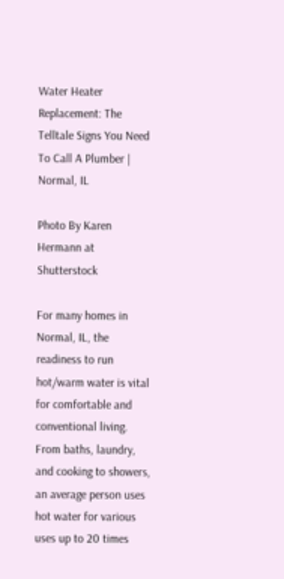Water Heater Replacement: The Telltale Signs You Need To Call A Plumber | Normal, IL

Photo By Karen Hermann at Shutterstock

For many homes in Normal, IL, the readiness to run hot/warm water is vital for comfortable and conventional living. From baths, laundry, and cooking to showers, an average person uses hot water for various uses up to 20 times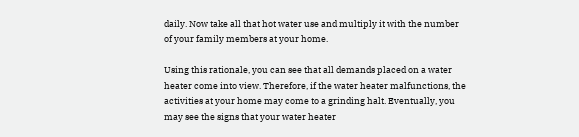daily. Now take all that hot water use and multiply it with the number of your family members at your home.

Using this rationale, you can see that all demands placed on a water heater come into view. Therefore, if the water heater malfunctions, the activities at your home may come to a grinding halt. Eventually, you may see the signs that your water heater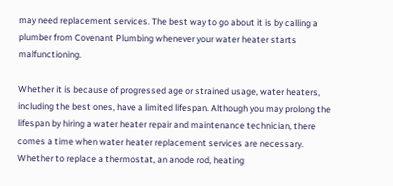may need replacement services. The best way to go about it is by calling a plumber from Covenant Plumbing whenever your water heater starts malfunctioning.

Whether it is because of progressed age or strained usage, water heaters, including the best ones, have a limited lifespan. Although you may prolong the lifespan by hiring a water heater repair and maintenance technician, there comes a time when water heater replacement services are necessary. Whether to replace a thermostat, an anode rod, heating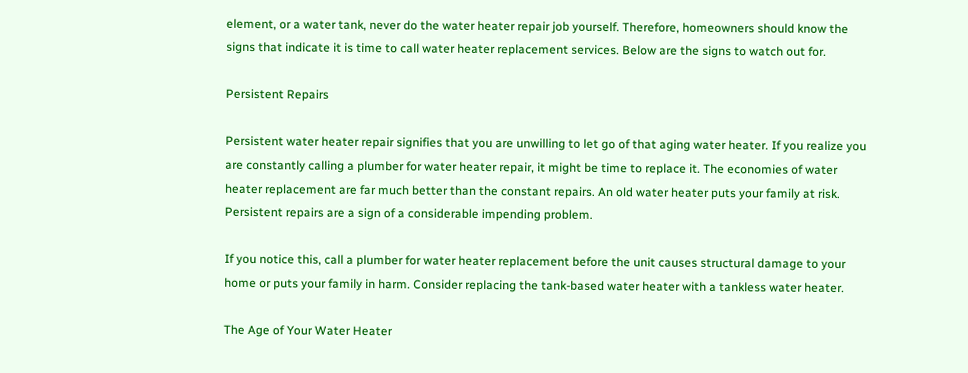element, or a water tank, never do the water heater repair job yourself. Therefore, homeowners should know the signs that indicate it is time to call water heater replacement services. Below are the signs to watch out for.

Persistent Repairs

Persistent water heater repair signifies that you are unwilling to let go of that aging water heater. If you realize you are constantly calling a plumber for water heater repair, it might be time to replace it. The economies of water heater replacement are far much better than the constant repairs. An old water heater puts your family at risk. Persistent repairs are a sign of a considerable impending problem.

If you notice this, call a plumber for water heater replacement before the unit causes structural damage to your home or puts your family in harm. Consider replacing the tank-based water heater with a tankless water heater.

The Age of Your Water Heater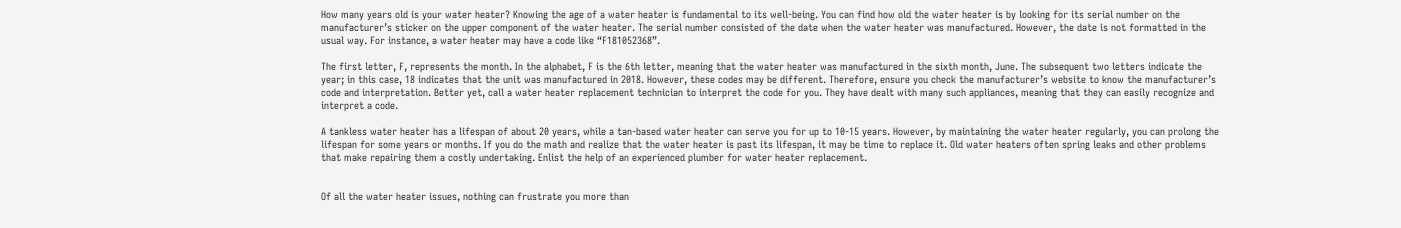How many years old is your water heater? Knowing the age of a water heater is fundamental to its well-being. You can find how old the water heater is by looking for its serial number on the manufacturer’s sticker on the upper component of the water heater. The serial number consisted of the date when the water heater was manufactured. However, the date is not formatted in the usual way. For instance, a water heater may have a code like “F181052368”.

The first letter, F, represents the month. In the alphabet, F is the 6th letter, meaning that the water heater was manufactured in the sixth month, June. The subsequent two letters indicate the year; in this case, 18 indicates that the unit was manufactured in 2018. However, these codes may be different. Therefore, ensure you check the manufacturer’s website to know the manufacturer’s code and interpretation. Better yet, call a water heater replacement technician to interpret the code for you. They have dealt with many such appliances, meaning that they can easily recognize and interpret a code.

A tankless water heater has a lifespan of about 20 years, while a tan-based water heater can serve you for up to 10-15 years. However, by maintaining the water heater regularly, you can prolong the lifespan for some years or months. If you do the math and realize that the water heater is past its lifespan, it may be time to replace it. Old water heaters often spring leaks and other problems that make repairing them a costly undertaking. Enlist the help of an experienced plumber for water heater replacement.


Of all the water heater issues, nothing can frustrate you more than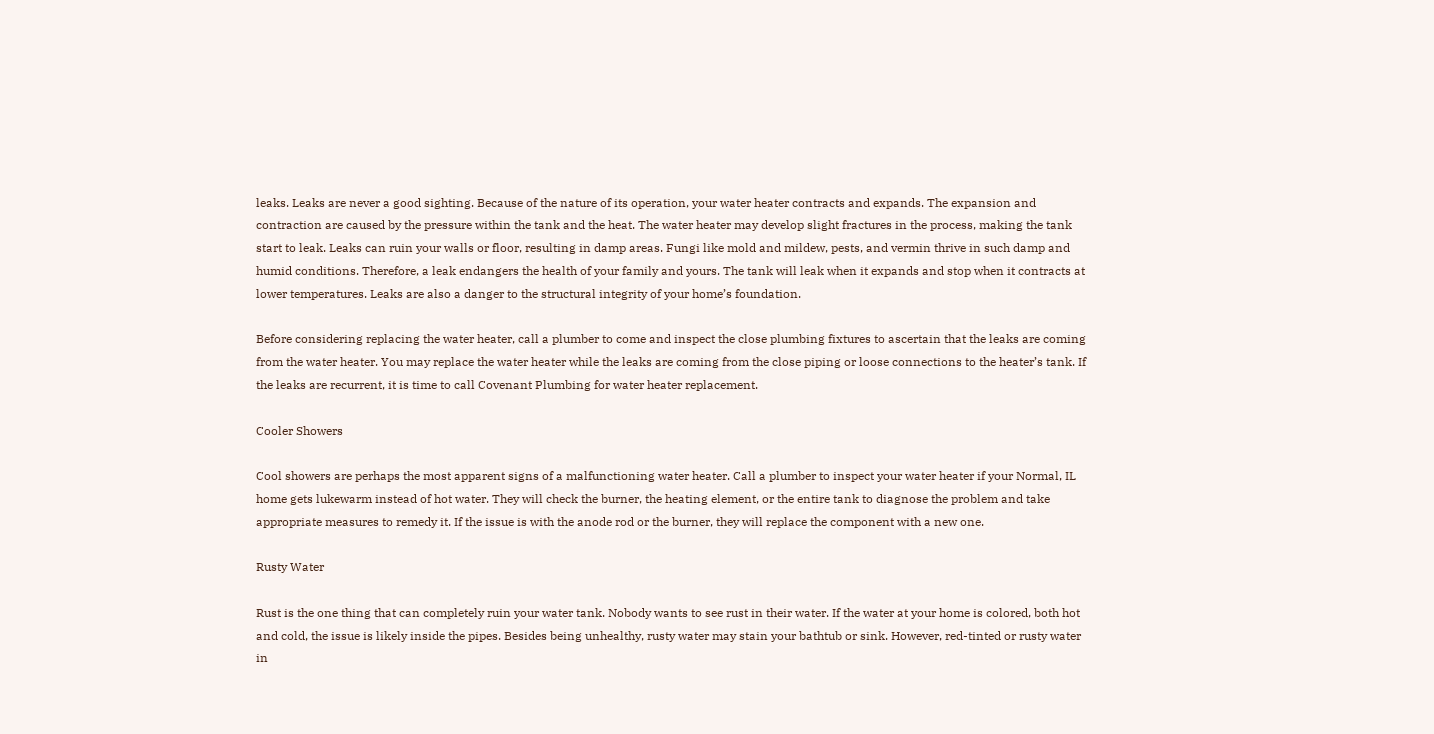leaks. Leaks are never a good sighting. Because of the nature of its operation, your water heater contracts and expands. The expansion and contraction are caused by the pressure within the tank and the heat. The water heater may develop slight fractures in the process, making the tank start to leak. Leaks can ruin your walls or floor, resulting in damp areas. Fungi like mold and mildew, pests, and vermin thrive in such damp and humid conditions. Therefore, a leak endangers the health of your family and yours. The tank will leak when it expands and stop when it contracts at lower temperatures. Leaks are also a danger to the structural integrity of your home’s foundation.

Before considering replacing the water heater, call a plumber to come and inspect the close plumbing fixtures to ascertain that the leaks are coming from the water heater. You may replace the water heater while the leaks are coming from the close piping or loose connections to the heater’s tank. If the leaks are recurrent, it is time to call Covenant Plumbing for water heater replacement.

Cooler Showers

Cool showers are perhaps the most apparent signs of a malfunctioning water heater. Call a plumber to inspect your water heater if your Normal, IL home gets lukewarm instead of hot water. They will check the burner, the heating element, or the entire tank to diagnose the problem and take appropriate measures to remedy it. If the issue is with the anode rod or the burner, they will replace the component with a new one.

Rusty Water

Rust is the one thing that can completely ruin your water tank. Nobody wants to see rust in their water. If the water at your home is colored, both hot and cold, the issue is likely inside the pipes. Besides being unhealthy, rusty water may stain your bathtub or sink. However, red-tinted or rusty water in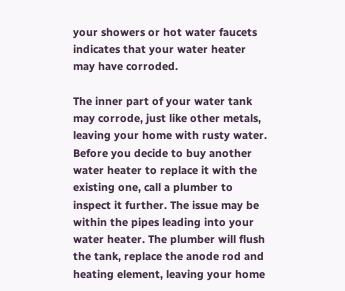your showers or hot water faucets indicates that your water heater may have corroded.

The inner part of your water tank may corrode, just like other metals, leaving your home with rusty water. Before you decide to buy another water heater to replace it with the existing one, call a plumber to inspect it further. The issue may be within the pipes leading into your water heater. The plumber will flush the tank, replace the anode rod and heating element, leaving your home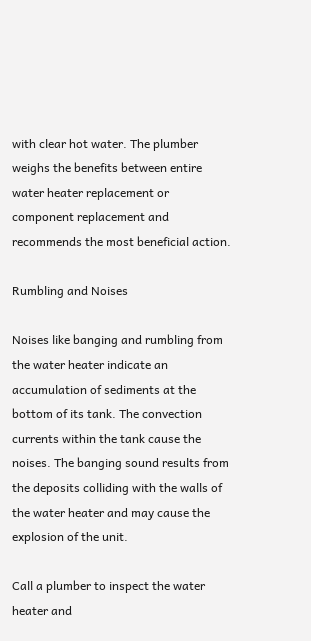with clear hot water. The plumber weighs the benefits between entire water heater replacement or component replacement and recommends the most beneficial action.

Rumbling and Noises

Noises like banging and rumbling from the water heater indicate an accumulation of sediments at the bottom of its tank. The convection currents within the tank cause the noises. The banging sound results from the deposits colliding with the walls of the water heater and may cause the explosion of the unit.

Call a plumber to inspect the water heater and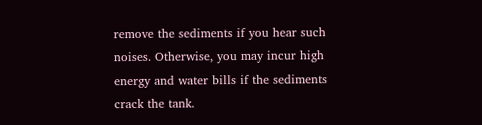remove the sediments if you hear such noises. Otherwise, you may incur high energy and water bills if the sediments crack the tank.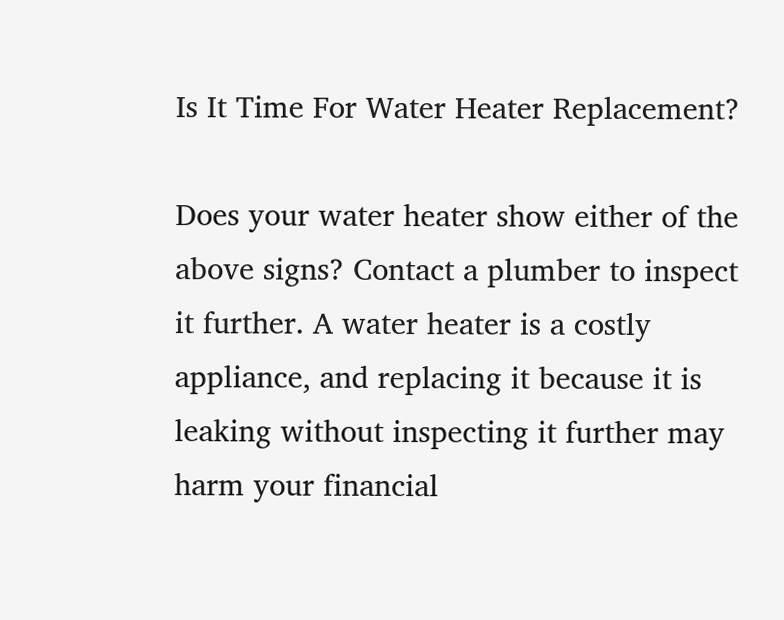Is It Time For Water Heater Replacement?

Does your water heater show either of the above signs? Contact a plumber to inspect it further. A water heater is a costly appliance, and replacing it because it is leaking without inspecting it further may harm your financial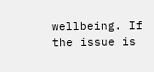wellbeing. If the issue is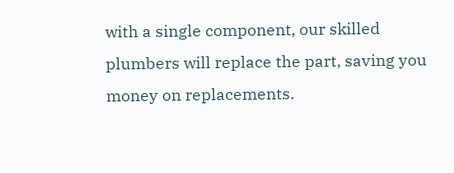with a single component, our skilled plumbers will replace the part, saving you money on replacements.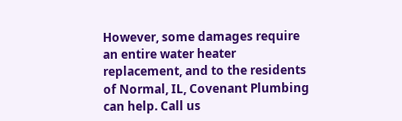However, some damages require an entire water heater replacement, and to the residents of Normal, IL, Covenant Plumbing can help. Call us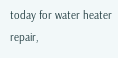today for water heater repair,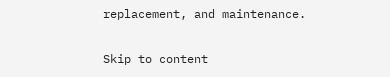replacement, and maintenance.

Skip to content